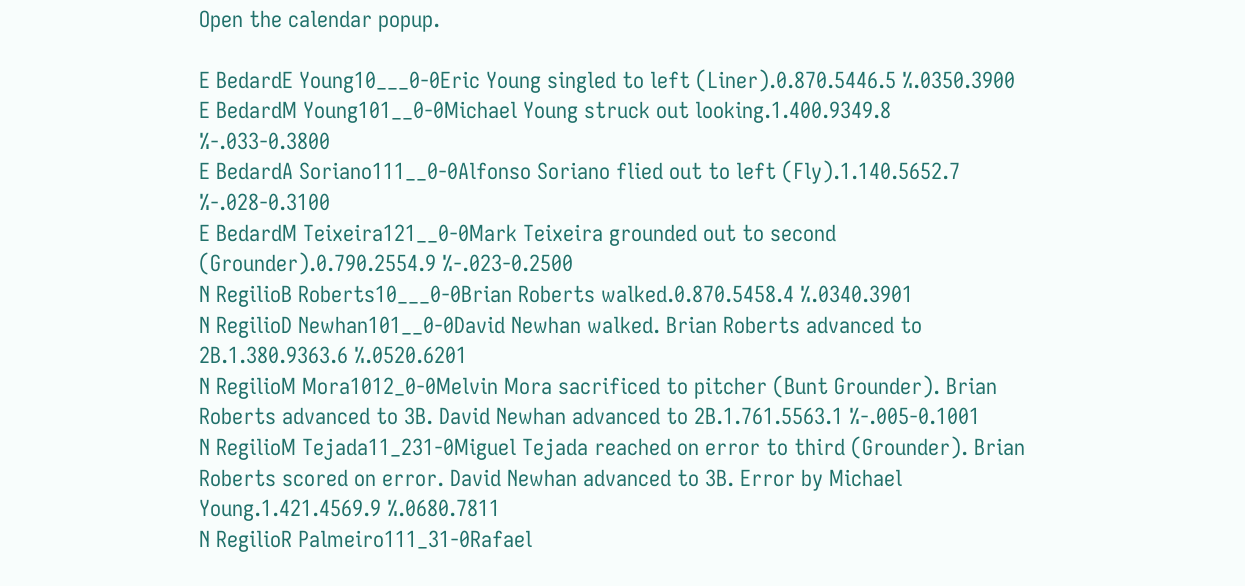Open the calendar popup.

E BedardE Young10___0-0Eric Young singled to left (Liner).0.870.5446.5 %.0350.3900
E BedardM Young101__0-0Michael Young struck out looking.1.400.9349.8 %-.033-0.3800
E BedardA Soriano111__0-0Alfonso Soriano flied out to left (Fly).1.140.5652.7 %-.028-0.3100
E BedardM Teixeira121__0-0Mark Teixeira grounded out to second (Grounder).0.790.2554.9 %-.023-0.2500
N RegilioB Roberts10___0-0Brian Roberts walked.0.870.5458.4 %.0340.3901
N RegilioD Newhan101__0-0David Newhan walked. Brian Roberts advanced to 2B.1.380.9363.6 %.0520.6201
N RegilioM Mora1012_0-0Melvin Mora sacrificed to pitcher (Bunt Grounder). Brian Roberts advanced to 3B. David Newhan advanced to 2B.1.761.5563.1 %-.005-0.1001
N RegilioM Tejada11_231-0Miguel Tejada reached on error to third (Grounder). Brian Roberts scored on error. David Newhan advanced to 3B. Error by Michael Young.1.421.4569.9 %.0680.7811
N RegilioR Palmeiro111_31-0Rafael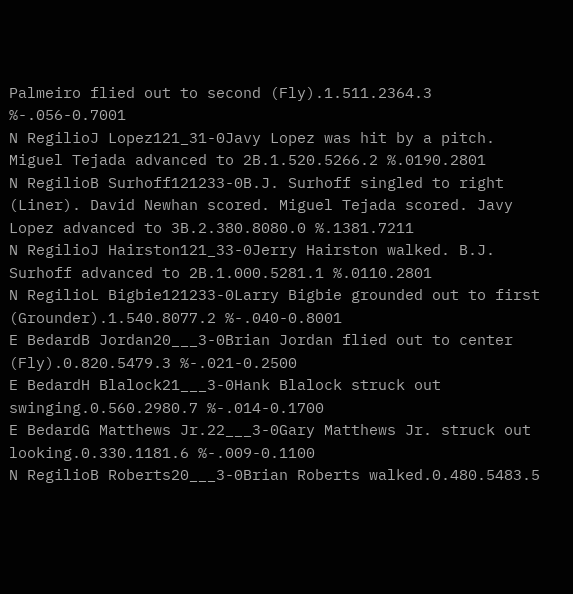Palmeiro flied out to second (Fly).1.511.2364.3 %-.056-0.7001
N RegilioJ Lopez121_31-0Javy Lopez was hit by a pitch. Miguel Tejada advanced to 2B.1.520.5266.2 %.0190.2801
N RegilioB Surhoff121233-0B.J. Surhoff singled to right (Liner). David Newhan scored. Miguel Tejada scored. Javy Lopez advanced to 3B.2.380.8080.0 %.1381.7211
N RegilioJ Hairston121_33-0Jerry Hairston walked. B.J. Surhoff advanced to 2B.1.000.5281.1 %.0110.2801
N RegilioL Bigbie121233-0Larry Bigbie grounded out to first (Grounder).1.540.8077.2 %-.040-0.8001
E BedardB Jordan20___3-0Brian Jordan flied out to center (Fly).0.820.5479.3 %-.021-0.2500
E BedardH Blalock21___3-0Hank Blalock struck out swinging.0.560.2980.7 %-.014-0.1700
E BedardG Matthews Jr.22___3-0Gary Matthews Jr. struck out looking.0.330.1181.6 %-.009-0.1100
N RegilioB Roberts20___3-0Brian Roberts walked.0.480.5483.5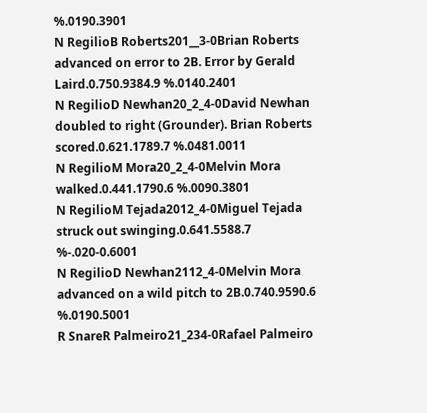%.0190.3901
N RegilioB Roberts201__3-0Brian Roberts advanced on error to 2B. Error by Gerald Laird.0.750.9384.9 %.0140.2401
N RegilioD Newhan20_2_4-0David Newhan doubled to right (Grounder). Brian Roberts scored.0.621.1789.7 %.0481.0011
N RegilioM Mora20_2_4-0Melvin Mora walked.0.441.1790.6 %.0090.3801
N RegilioM Tejada2012_4-0Miguel Tejada struck out swinging.0.641.5588.7 %-.020-0.6001
N RegilioD Newhan2112_4-0Melvin Mora advanced on a wild pitch to 2B.0.740.9590.6 %.0190.5001
R SnareR Palmeiro21_234-0Rafael Palmeiro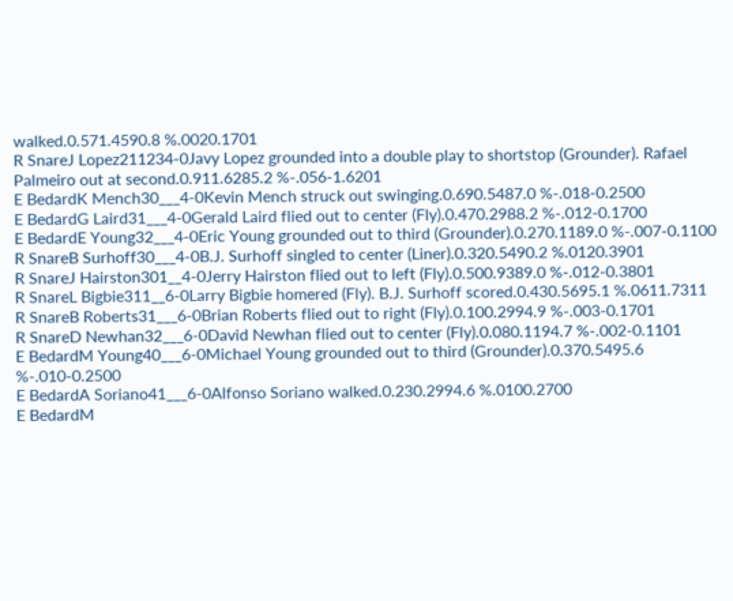walked.0.571.4590.8 %.0020.1701
R SnareJ Lopez211234-0Javy Lopez grounded into a double play to shortstop (Grounder). Rafael Palmeiro out at second.0.911.6285.2 %-.056-1.6201
E BedardK Mench30___4-0Kevin Mench struck out swinging.0.690.5487.0 %-.018-0.2500
E BedardG Laird31___4-0Gerald Laird flied out to center (Fly).0.470.2988.2 %-.012-0.1700
E BedardE Young32___4-0Eric Young grounded out to third (Grounder).0.270.1189.0 %-.007-0.1100
R SnareB Surhoff30___4-0B.J. Surhoff singled to center (Liner).0.320.5490.2 %.0120.3901
R SnareJ Hairston301__4-0Jerry Hairston flied out to left (Fly).0.500.9389.0 %-.012-0.3801
R SnareL Bigbie311__6-0Larry Bigbie homered (Fly). B.J. Surhoff scored.0.430.5695.1 %.0611.7311
R SnareB Roberts31___6-0Brian Roberts flied out to right (Fly).0.100.2994.9 %-.003-0.1701
R SnareD Newhan32___6-0David Newhan flied out to center (Fly).0.080.1194.7 %-.002-0.1101
E BedardM Young40___6-0Michael Young grounded out to third (Grounder).0.370.5495.6 %-.010-0.2500
E BedardA Soriano41___6-0Alfonso Soriano walked.0.230.2994.6 %.0100.2700
E BedardM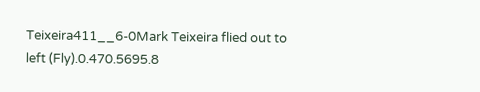Teixeira411__6-0Mark Teixeira flied out to left (Fly).0.470.5695.8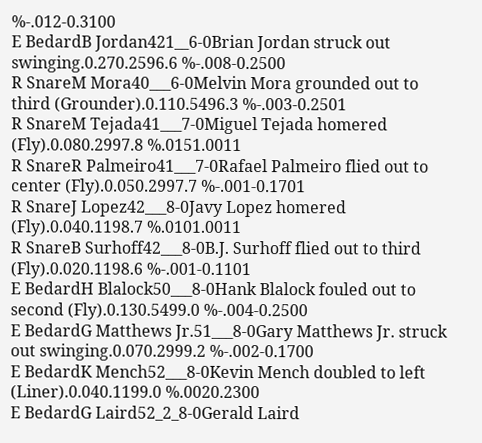%-.012-0.3100
E BedardB Jordan421__6-0Brian Jordan struck out swinging.0.270.2596.6 %-.008-0.2500
R SnareM Mora40___6-0Melvin Mora grounded out to third (Grounder).0.110.5496.3 %-.003-0.2501
R SnareM Tejada41___7-0Miguel Tejada homered (Fly).0.080.2997.8 %.0151.0011
R SnareR Palmeiro41___7-0Rafael Palmeiro flied out to center (Fly).0.050.2997.7 %-.001-0.1701
R SnareJ Lopez42___8-0Javy Lopez homered (Fly).0.040.1198.7 %.0101.0011
R SnareB Surhoff42___8-0B.J. Surhoff flied out to third (Fly).0.020.1198.6 %-.001-0.1101
E BedardH Blalock50___8-0Hank Blalock fouled out to second (Fly).0.130.5499.0 %-.004-0.2500
E BedardG Matthews Jr.51___8-0Gary Matthews Jr. struck out swinging.0.070.2999.2 %-.002-0.1700
E BedardK Mench52___8-0Kevin Mench doubled to left (Liner).0.040.1199.0 %.0020.2300
E BedardG Laird52_2_8-0Gerald Laird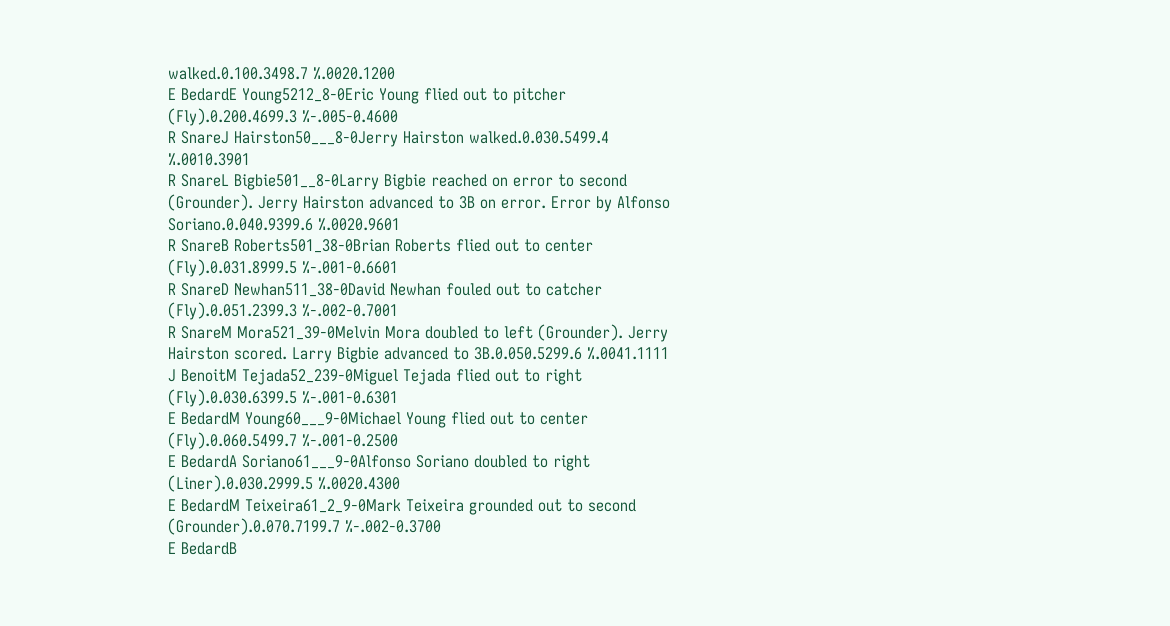walked.0.100.3498.7 %.0020.1200
E BedardE Young5212_8-0Eric Young flied out to pitcher (Fly).0.200.4699.3 %-.005-0.4600
R SnareJ Hairston50___8-0Jerry Hairston walked.0.030.5499.4 %.0010.3901
R SnareL Bigbie501__8-0Larry Bigbie reached on error to second (Grounder). Jerry Hairston advanced to 3B on error. Error by Alfonso Soriano.0.040.9399.6 %.0020.9601
R SnareB Roberts501_38-0Brian Roberts flied out to center (Fly).0.031.8999.5 %-.001-0.6601
R SnareD Newhan511_38-0David Newhan fouled out to catcher (Fly).0.051.2399.3 %-.002-0.7001
R SnareM Mora521_39-0Melvin Mora doubled to left (Grounder). Jerry Hairston scored. Larry Bigbie advanced to 3B.0.050.5299.6 %.0041.1111
J BenoitM Tejada52_239-0Miguel Tejada flied out to right (Fly).0.030.6399.5 %-.001-0.6301
E BedardM Young60___9-0Michael Young flied out to center (Fly).0.060.5499.7 %-.001-0.2500
E BedardA Soriano61___9-0Alfonso Soriano doubled to right (Liner).0.030.2999.5 %.0020.4300
E BedardM Teixeira61_2_9-0Mark Teixeira grounded out to second (Grounder).0.070.7199.7 %-.002-0.3700
E BedardB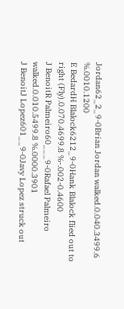Jordan62_2_9-0Brian Jordan walked.0.040.3499.6 %.0010.1200
E BedardH Blalock6212_9-0Hank Blalock flied out to right (Fly).0.070.4699.8 %-.002-0.4600
J BenoitR Palmeiro60___9-0Rafael Palmeiro walked.0.010.5499.8 %.0000.3901
J BenoitJ Lopez601__9-0Javy Lopez struck out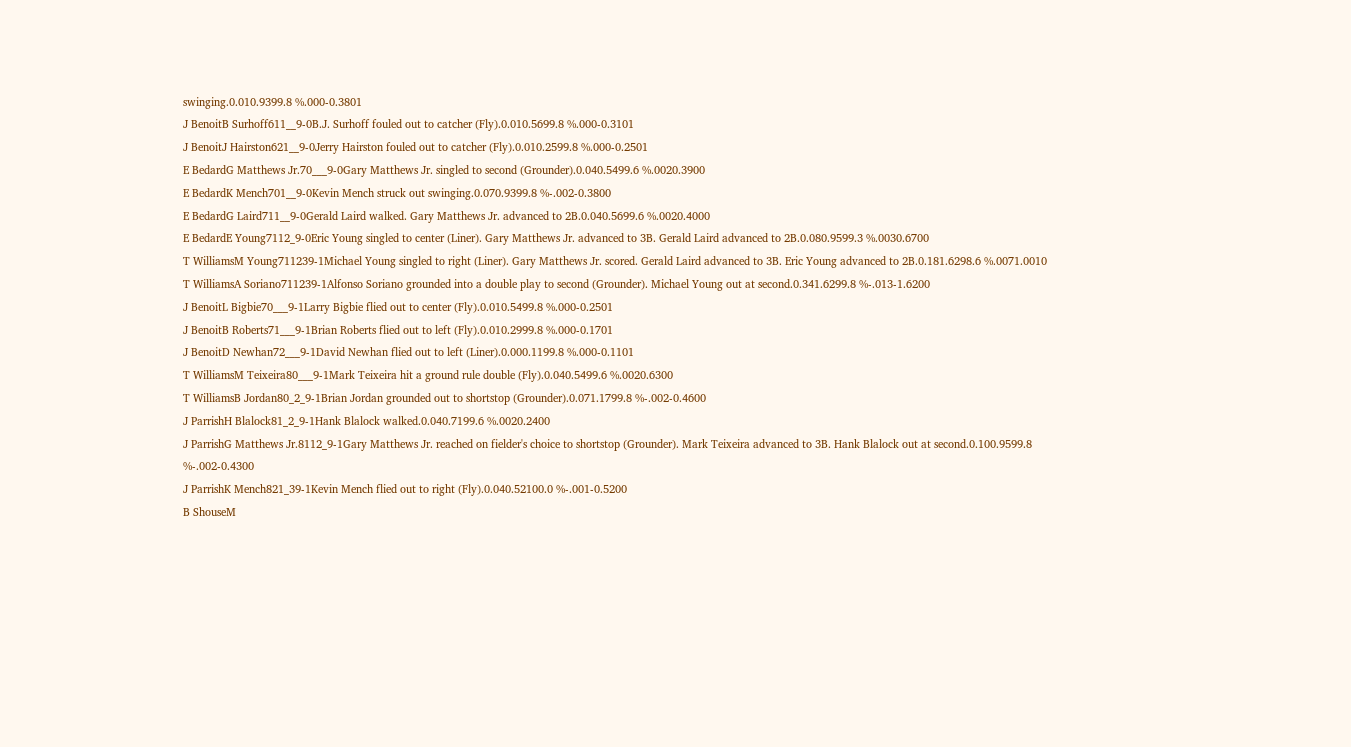swinging.0.010.9399.8 %.000-0.3801
J BenoitB Surhoff611__9-0B.J. Surhoff fouled out to catcher (Fly).0.010.5699.8 %.000-0.3101
J BenoitJ Hairston621__9-0Jerry Hairston fouled out to catcher (Fly).0.010.2599.8 %.000-0.2501
E BedardG Matthews Jr.70___9-0Gary Matthews Jr. singled to second (Grounder).0.040.5499.6 %.0020.3900
E BedardK Mench701__9-0Kevin Mench struck out swinging.0.070.9399.8 %-.002-0.3800
E BedardG Laird711__9-0Gerald Laird walked. Gary Matthews Jr. advanced to 2B.0.040.5699.6 %.0020.4000
E BedardE Young7112_9-0Eric Young singled to center (Liner). Gary Matthews Jr. advanced to 3B. Gerald Laird advanced to 2B.0.080.9599.3 %.0030.6700
T WilliamsM Young711239-1Michael Young singled to right (Liner). Gary Matthews Jr. scored. Gerald Laird advanced to 3B. Eric Young advanced to 2B.0.181.6298.6 %.0071.0010
T WilliamsA Soriano711239-1Alfonso Soriano grounded into a double play to second (Grounder). Michael Young out at second.0.341.6299.8 %-.013-1.6200
J BenoitL Bigbie70___9-1Larry Bigbie flied out to center (Fly).0.010.5499.8 %.000-0.2501
J BenoitB Roberts71___9-1Brian Roberts flied out to left (Fly).0.010.2999.8 %.000-0.1701
J BenoitD Newhan72___9-1David Newhan flied out to left (Liner).0.000.1199.8 %.000-0.1101
T WilliamsM Teixeira80___9-1Mark Teixeira hit a ground rule double (Fly).0.040.5499.6 %.0020.6300
T WilliamsB Jordan80_2_9-1Brian Jordan grounded out to shortstop (Grounder).0.071.1799.8 %-.002-0.4600
J ParrishH Blalock81_2_9-1Hank Blalock walked.0.040.7199.6 %.0020.2400
J ParrishG Matthews Jr.8112_9-1Gary Matthews Jr. reached on fielder's choice to shortstop (Grounder). Mark Teixeira advanced to 3B. Hank Blalock out at second.0.100.9599.8 %-.002-0.4300
J ParrishK Mench821_39-1Kevin Mench flied out to right (Fly).0.040.52100.0 %-.001-0.5200
B ShouseM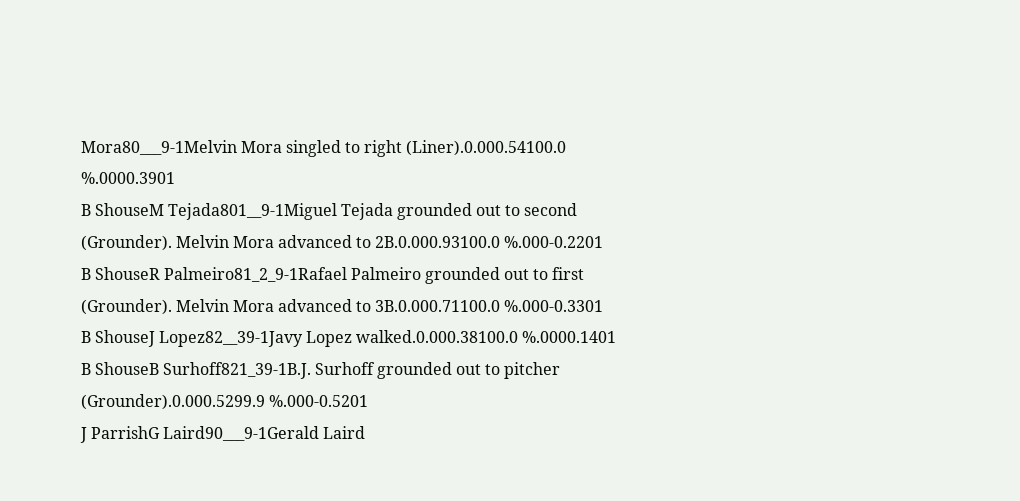Mora80___9-1Melvin Mora singled to right (Liner).0.000.54100.0 %.0000.3901
B ShouseM Tejada801__9-1Miguel Tejada grounded out to second (Grounder). Melvin Mora advanced to 2B.0.000.93100.0 %.000-0.2201
B ShouseR Palmeiro81_2_9-1Rafael Palmeiro grounded out to first (Grounder). Melvin Mora advanced to 3B.0.000.71100.0 %.000-0.3301
B ShouseJ Lopez82__39-1Javy Lopez walked.0.000.38100.0 %.0000.1401
B ShouseB Surhoff821_39-1B.J. Surhoff grounded out to pitcher (Grounder).0.000.5299.9 %.000-0.5201
J ParrishG Laird90___9-1Gerald Laird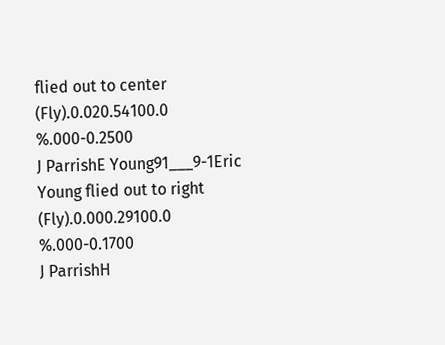flied out to center (Fly).0.020.54100.0 %.000-0.2500
J ParrishE Young91___9-1Eric Young flied out to right (Fly).0.000.29100.0 %.000-0.1700
J ParrishH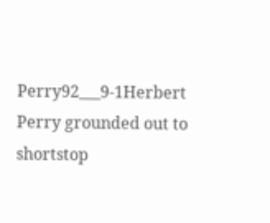Perry92___9-1Herbert Perry grounded out to shortstop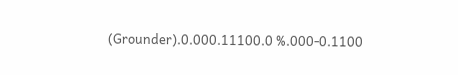(Grounder).0.000.11100.0 %.000-0.1100